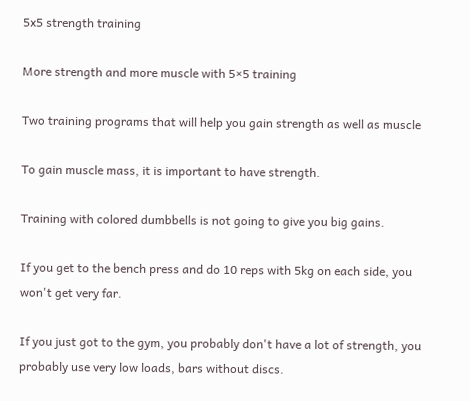5x5 strength training

More strength and more muscle with 5×5 training

Two training programs that will help you gain strength as well as muscle

To gain muscle mass, it is important to have strength.

Training with colored dumbbells is not going to give you big gains.

If you get to the bench press and do 10 reps with 5kg on each side, you won't get very far.

If you just got to the gym, you probably don't have a lot of strength, you probably use very low loads, bars without discs.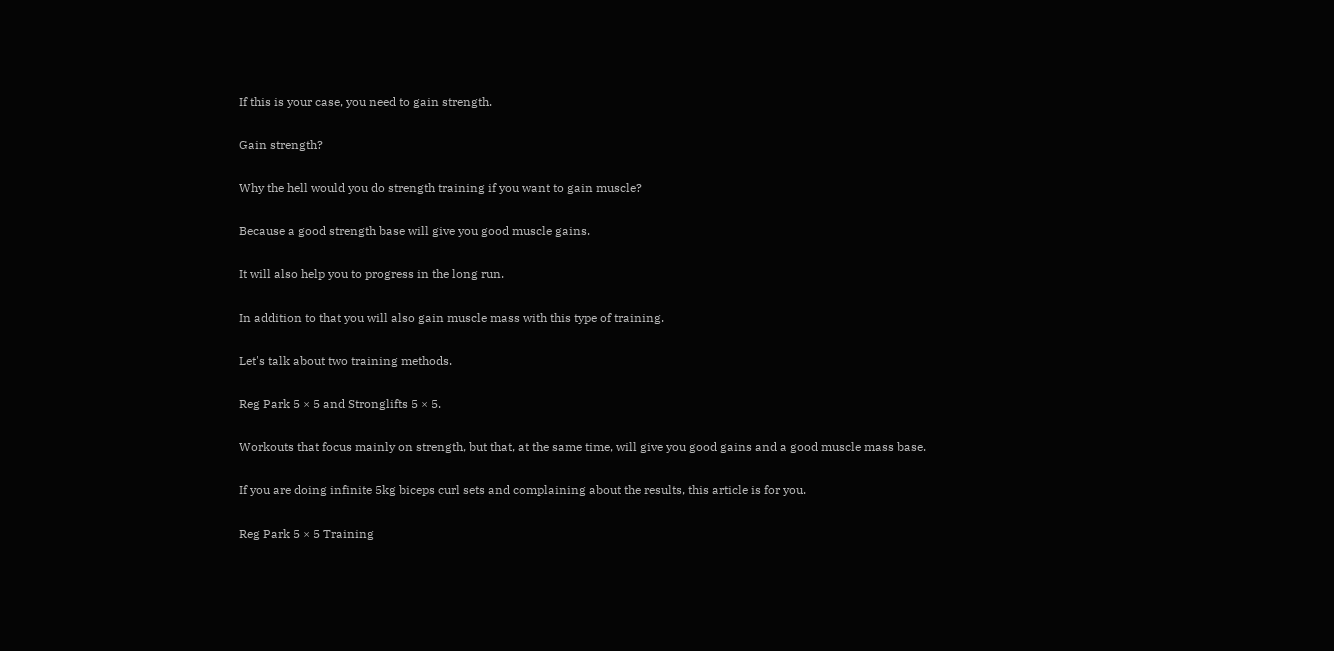If this is your case, you need to gain strength.

Gain strength?

Why the hell would you do strength training if you want to gain muscle?

Because a good strength base will give you good muscle gains.

It will also help you to progress in the long run.

In addition to that you will also gain muscle mass with this type of training.

Let's talk about two training methods.

Reg Park 5 × 5 and Stronglifts 5 × 5.

Workouts that focus mainly on strength, but that, at the same time, will give you good gains and a good muscle mass base.

If you are doing infinite 5kg biceps curl sets and complaining about the results, this article is for you.

Reg Park 5 × 5 Training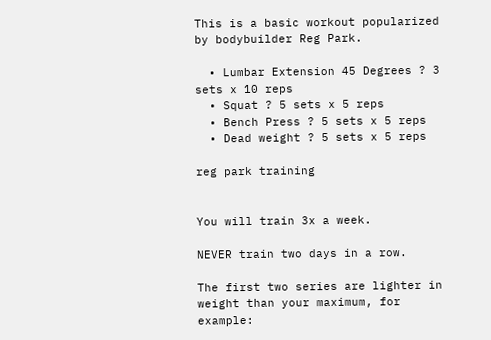This is a basic workout popularized by bodybuilder Reg Park.

  • Lumbar Extension 45 Degrees ? 3 sets x 10 reps
  • Squat ? 5 sets x 5 reps
  • Bench Press ? 5 sets x 5 reps
  • Dead weight ? 5 sets x 5 reps

reg park training


You will train 3x a week.

NEVER train two days in a row.

The first two series are lighter in weight than your maximum, for example: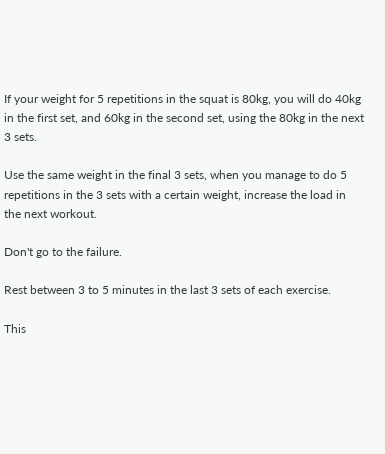If your weight for 5 repetitions in the squat is 80kg, you will do 40kg in the first set, and 60kg in the second set, using the 80kg in the next 3 sets.

Use the same weight in the final 3 sets, when you manage to do 5 repetitions in the 3 sets with a certain weight, increase the load in the next workout.

Don't go to the failure.

Rest between 3 to 5 minutes in the last 3 sets of each exercise.

This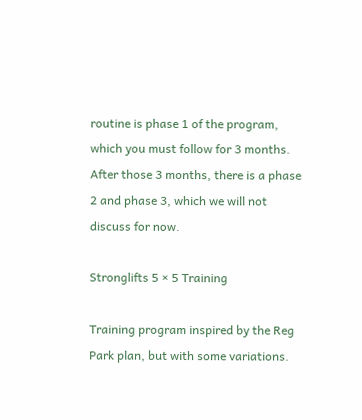routine is phase 1 of the program, which you must follow for 3 months. After those 3 months, there is a phase 2 and phase 3, which we will not discuss for now.

Stronglifts 5 × 5 Training

Training program inspired by the Reg Park plan, but with some variations.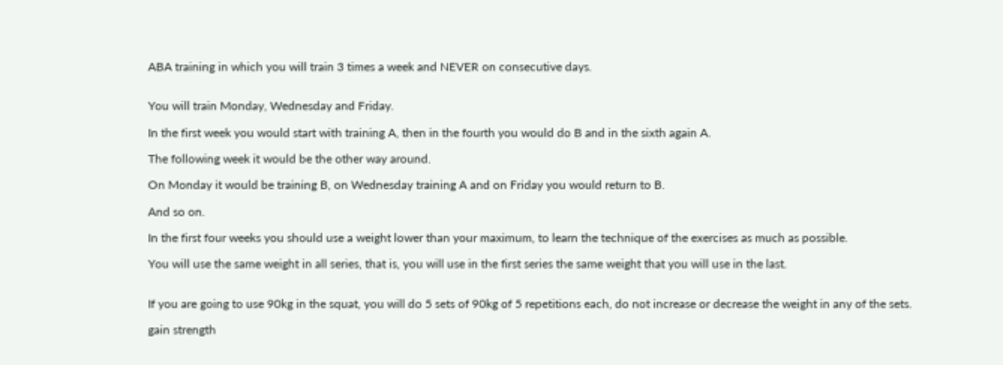ABA training in which you will train 3 times a week and NEVER on consecutive days.


You will train Monday, Wednesday and Friday.

In the first week you would start with training A, then in the fourth you would do B and in the sixth again A.

The following week it would be the other way around.

On Monday it would be training B, on Wednesday training A and on Friday you would return to B.

And so on.

In the first four weeks you should use a weight lower than your maximum, to learn the technique of the exercises as much as possible.

You will use the same weight in all series, that is, you will use in the first series the same weight that you will use in the last.


If you are going to use 90kg in the squat, you will do 5 sets of 90kg of 5 repetitions each, do not increase or decrease the weight in any of the sets.

gain strength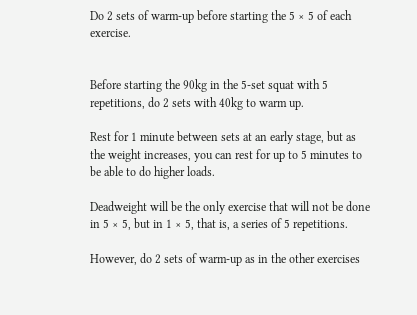Do 2 sets of warm-up before starting the 5 × 5 of each exercise.


Before starting the 90kg in the 5-set squat with 5 repetitions, do 2 sets with 40kg to warm up.

Rest for 1 minute between sets at an early stage, but as the weight increases, you can rest for up to 5 minutes to be able to do higher loads.

Deadweight will be the only exercise that will not be done in 5 × 5, but in 1 × 5, that is, a series of 5 repetitions.

However, do 2 sets of warm-up as in the other exercises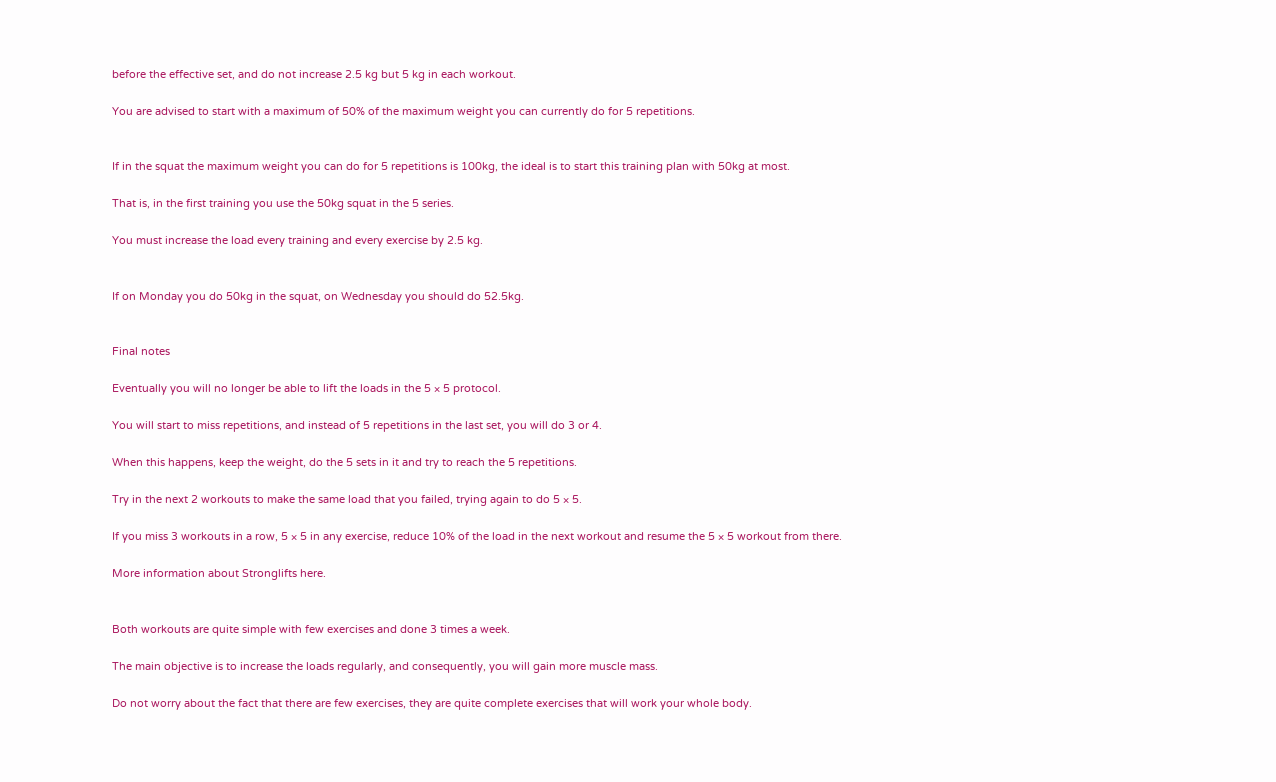before the effective set, and do not increase 2.5 kg but 5 kg in each workout.

You are advised to start with a maximum of 50% of the maximum weight you can currently do for 5 repetitions.


If in the squat the maximum weight you can do for 5 repetitions is 100kg, the ideal is to start this training plan with 50kg at most.

That is, in the first training you use the 50kg squat in the 5 series.

You must increase the load every training and every exercise by 2.5 kg.


If on Monday you do 50kg in the squat, on Wednesday you should do 52.5kg.


Final notes

Eventually you will no longer be able to lift the loads in the 5 × 5 protocol.

You will start to miss repetitions, and instead of 5 repetitions in the last set, you will do 3 or 4.

When this happens, keep the weight, do the 5 sets in it and try to reach the 5 repetitions.

Try in the next 2 workouts to make the same load that you failed, trying again to do 5 × 5.

If you miss 3 workouts in a row, 5 × 5 in any exercise, reduce 10% of the load in the next workout and resume the 5 × 5 workout from there.

More information about Stronglifts here.


Both workouts are quite simple with few exercises and done 3 times a week.

The main objective is to increase the loads regularly, and consequently, you will gain more muscle mass.

Do not worry about the fact that there are few exercises, they are quite complete exercises that will work your whole body.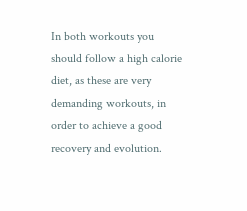In both workouts you should follow a high calorie diet, as these are very demanding workouts, in order to achieve a good recovery and evolution.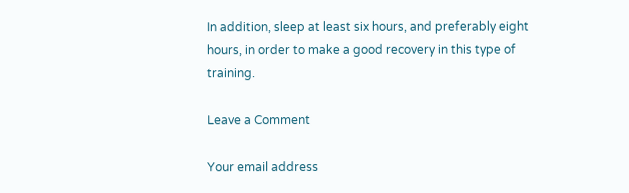In addition, sleep at least six hours, and preferably eight hours, in order to make a good recovery in this type of training.

Leave a Comment

Your email address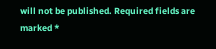will not be published. Required fields are marked *